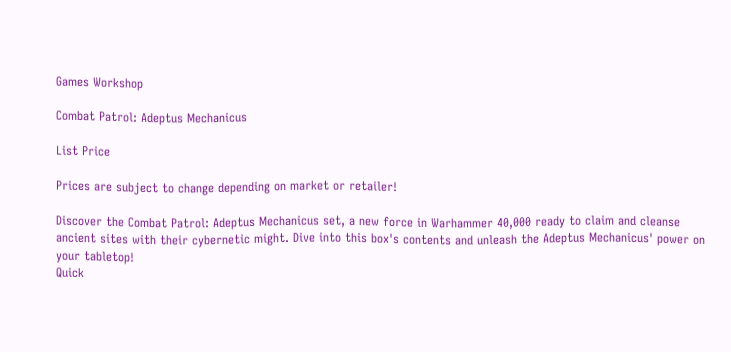Games Workshop

Combat Patrol: Adeptus Mechanicus

List Price

Prices are subject to change depending on market or retailer!

Discover the Combat Patrol: Adeptus Mechanicus set, a new force in Warhammer 40,000 ready to claim and cleanse ancient sites with their cybernetic might. Dive into this box's contents and unleash the Adeptus Mechanicus' power on your tabletop!
Quick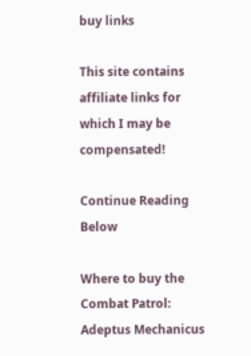buy links

This site contains affiliate links for which I may be compensated!

Continue Reading Below

Where to buy the Combat Patrol: Adeptus Mechanicus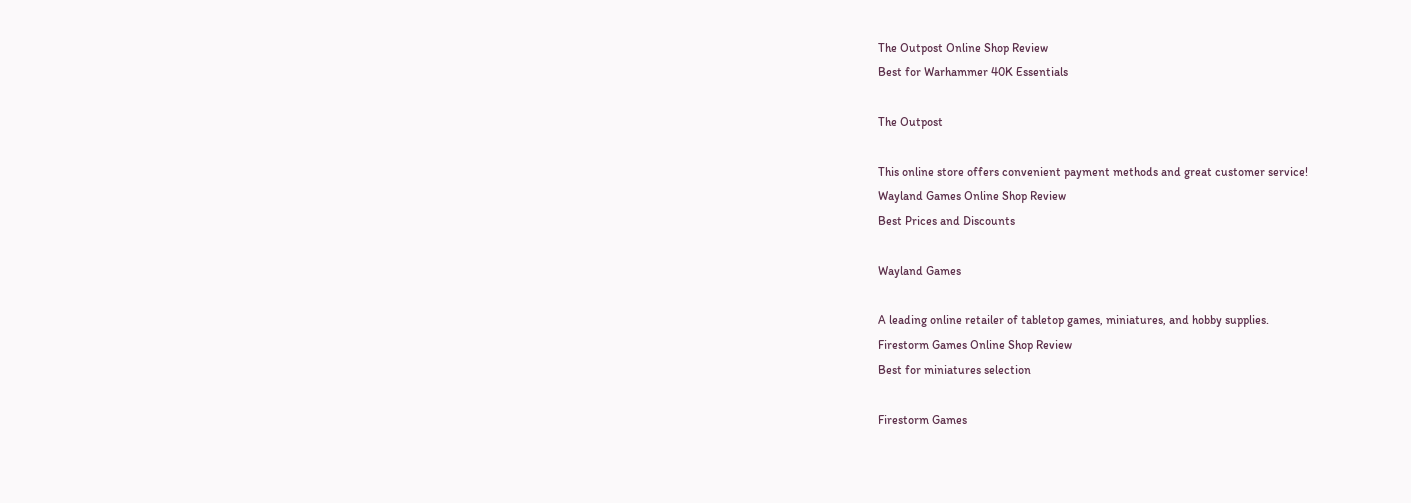The Outpost Online Shop Review
Best for Warhammer 40K Essentials

The Outpost

This online store offers convenient payment methods and great customer service!
Wayland Games Online Shop Review
Best Prices and Discounts

Wayland Games

A leading online retailer of tabletop games, miniatures, and hobby supplies.
Firestorm Games Online Shop Review
Best for miniatures selection

Firestorm Games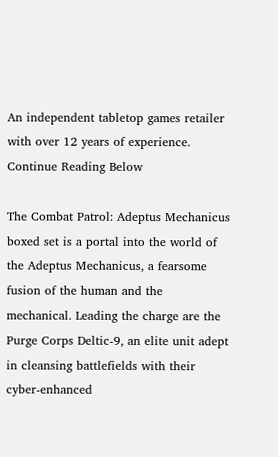An independent tabletop games retailer with over 12 years of experience.
Continue Reading Below

The Combat Patrol: Adeptus Mechanicus boxed set is a portal into the world of the Adeptus Mechanicus, a fearsome fusion of the human and the mechanical. Leading the charge are the Purge Corps Deltic-9, an elite unit adept in cleansing battlefields with their cyber-enhanced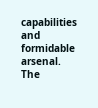capabilities and formidable arsenal. The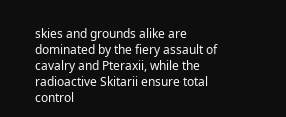skies and grounds alike are dominated by the fiery assault of cavalry and Pteraxii, while the radioactive Skitarii ensure total control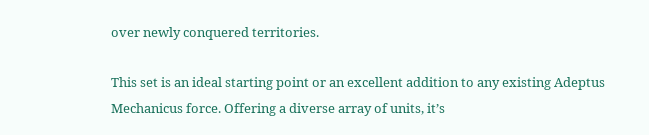over newly conquered territories.

This set is an ideal starting point or an excellent addition to any existing Adeptus Mechanicus force. Offering a diverse array of units, it’s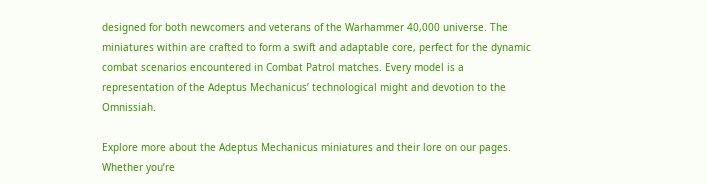designed for both newcomers and veterans of the Warhammer 40,000 universe. The miniatures within are crafted to form a swift and adaptable core, perfect for the dynamic combat scenarios encountered in Combat Patrol matches. Every model is a representation of the Adeptus Mechanicus’ technological might and devotion to the Omnissiah.

Explore more about the Adeptus Mechanicus miniatures and their lore on our pages. Whether you’re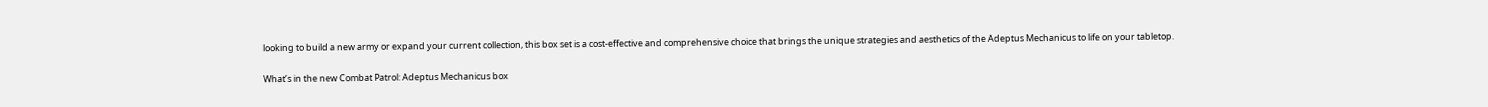looking to build a new army or expand your current collection, this box set is a cost-effective and comprehensive choice that brings the unique strategies and aesthetics of the Adeptus Mechanicus to life on your tabletop.

What’s in the new Combat Patrol: Adeptus Mechanicus box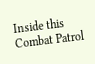Inside this Combat Patrol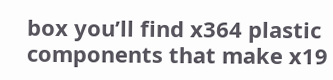box you’ll find x364 plastic components that make x19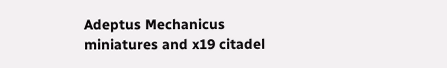Adeptus Mechanicus miniatures and x19 citadel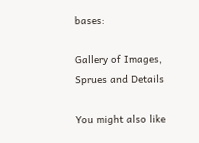bases:

Gallery of Images, Sprues and Details

You might also like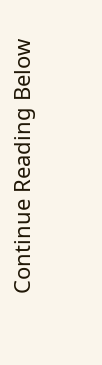Continue Reading Below